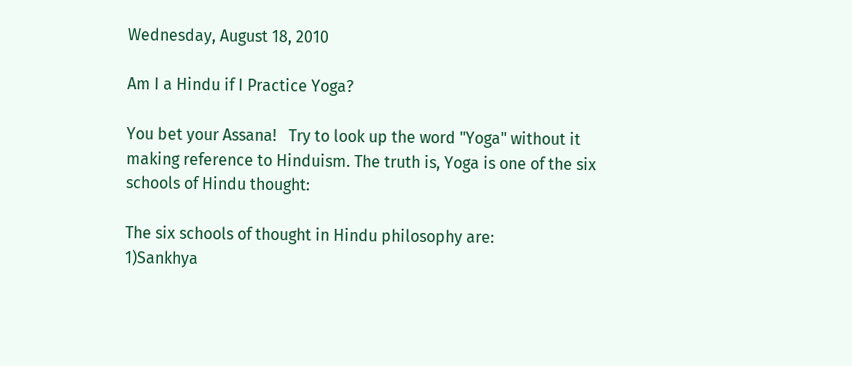Wednesday, August 18, 2010

Am I a Hindu if I Practice Yoga?

You bet your Assana!   Try to look up the word "Yoga" without it making reference to Hinduism. The truth is, Yoga is one of the six schools of Hindu thought:

The six schools of thought in Hindu philosophy are:
1)Sankhya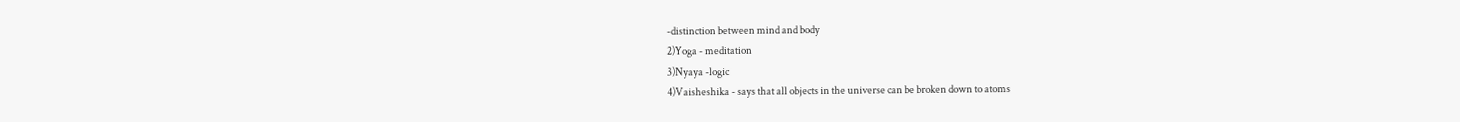-distinction between mind and body
2)Yoga - meditation
3)Nyaya -logic
4)Vaisheshika - says that all objects in the universe can be broken down to atoms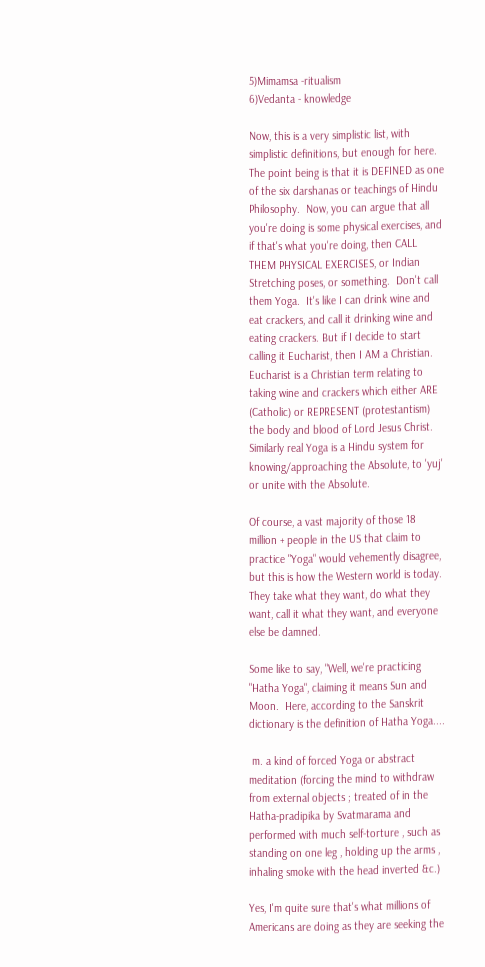5)Mimamsa -ritualism
6)Vedanta - knowledge

Now, this is a very simplistic list, with simplistic definitions, but enough for here.  The point being is that it is DEFINED as one of the six darshanas or teachings of Hindu Philosophy.  Now, you can argue that all you're doing is some physical exercises, and if that's what you're doing, then CALL THEM PHYSICAL EXERCISES, or Indian Stretching poses, or something.  Don't call them Yoga.  It's like I can drink wine and eat crackers, and call it drinking wine and eating crackers. But if I decide to start calling it Eucharist, then I AM a Christian.  Eucharist is a Christian term relating to taking wine and crackers which either ARE (Catholic) or REPRESENT (protestantism) the body and blood of Lord Jesus Christ.  Similarly real Yoga is a Hindu system for knowing/approaching the Absolute, to 'yuj' or unite with the Absolute.

Of course, a vast majority of those 18 million + people in the US that claim to practice "Yoga" would vehemently disagree, but this is how the Western world is today. They take what they want, do what they want, call it what they want, and everyone else be damned.

Some like to say, "Well, we're practicing  "Hatha Yoga", claiming it means Sun and Moon.  Here, according to the Sanskrit dictionary is the definition of Hatha Yoga....

 m. a kind of forced Yoga or abstract meditation (forcing the mind to withdraw from external objects ; treated of in the Hatha-pradipika by Svatmarama and performed with much self-torture , such as standing on one leg , holding up the arms , inhaling smoke with the head inverted &c.)

Yes, I'm quite sure that's what millions of Americans are doing as they are seeking the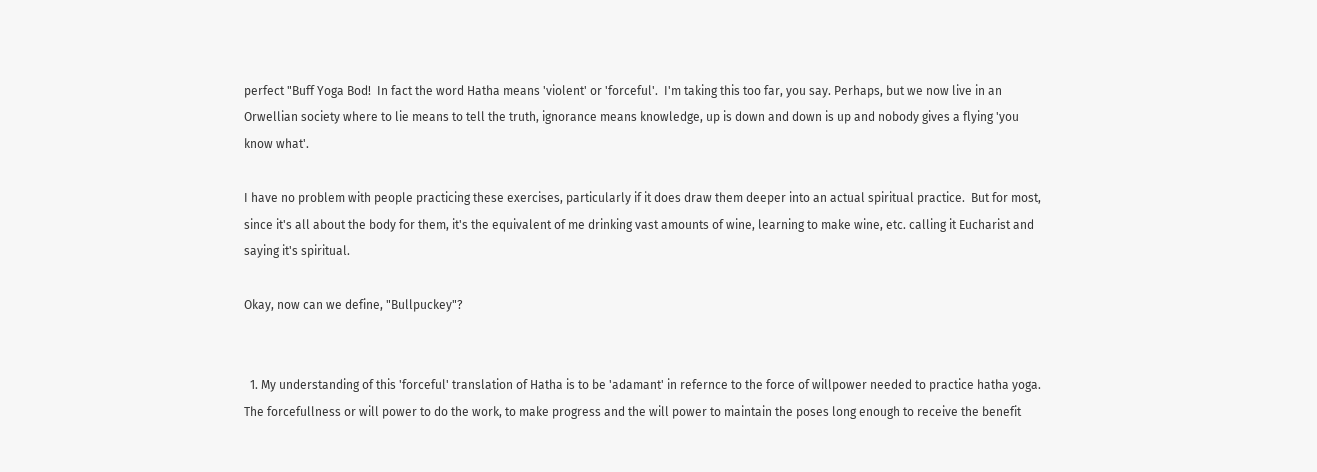perfect "Buff Yoga Bod!  In fact the word Hatha means 'violent' or 'forceful'.  I'm taking this too far, you say. Perhaps, but we now live in an Orwellian society where to lie means to tell the truth, ignorance means knowledge, up is down and down is up and nobody gives a flying 'you know what'.

I have no problem with people practicing these exercises, particularly if it does draw them deeper into an actual spiritual practice.  But for most, since it's all about the body for them, it's the equivalent of me drinking vast amounts of wine, learning to make wine, etc. calling it Eucharist and saying it's spiritual.

Okay, now can we define, "Bullpuckey"?


  1. My understanding of this 'forceful' translation of Hatha is to be 'adamant' in refernce to the force of willpower needed to practice hatha yoga. The forcefullness or will power to do the work, to make progress and the will power to maintain the poses long enough to receive the benefit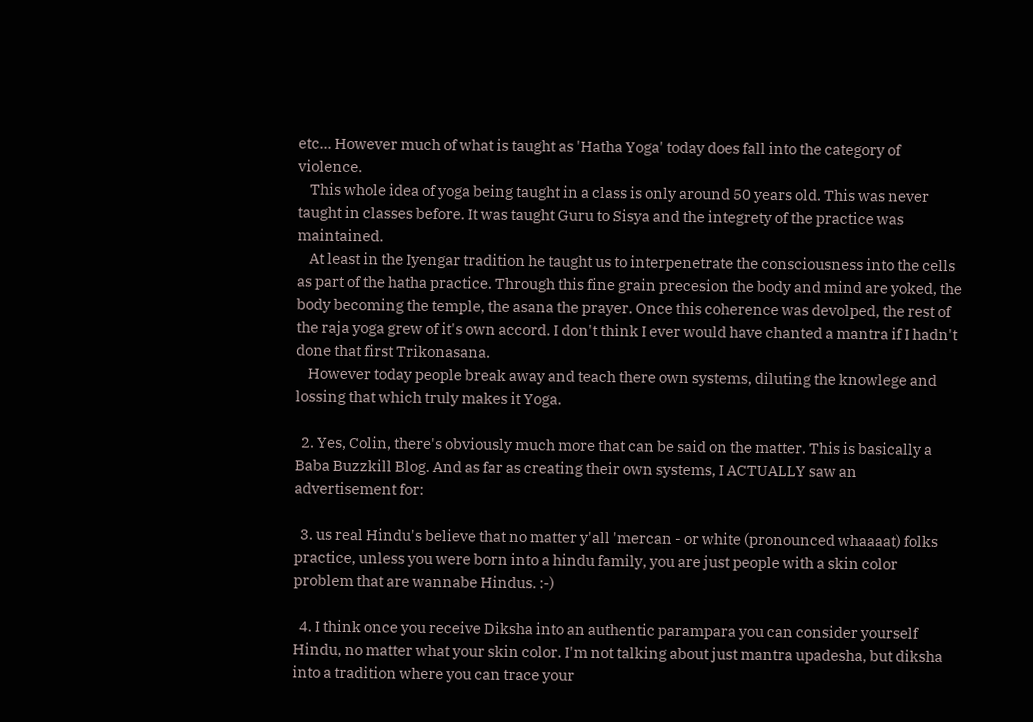etc... However much of what is taught as 'Hatha Yoga' today does fall into the category of violence.
    This whole idea of yoga being taught in a class is only around 50 years old. This was never taught in classes before. It was taught Guru to Sisya and the integrety of the practice was maintained.
    At least in the Iyengar tradition he taught us to interpenetrate the consciousness into the cells as part of the hatha practice. Through this fine grain precesion the body and mind are yoked, the body becoming the temple, the asana the prayer. Once this coherence was devolped, the rest of the raja yoga grew of it's own accord. I don't think I ever would have chanted a mantra if I hadn't done that first Trikonasana.
    However today people break away and teach there own systems, diluting the knowlege and lossing that which truly makes it Yoga.

  2. Yes, Colin, there's obviously much more that can be said on the matter. This is basically a Baba Buzzkill Blog. And as far as creating their own systems, I ACTUALLY saw an advertisement for:

  3. us real Hindu's believe that no matter y'all 'mercan - or white (pronounced whaaaat) folks practice, unless you were born into a hindu family, you are just people with a skin color problem that are wannabe Hindus. :-)

  4. I think once you receive Diksha into an authentic parampara you can consider yourself Hindu, no matter what your skin color. I'm not talking about just mantra upadesha, but diksha into a tradition where you can trace your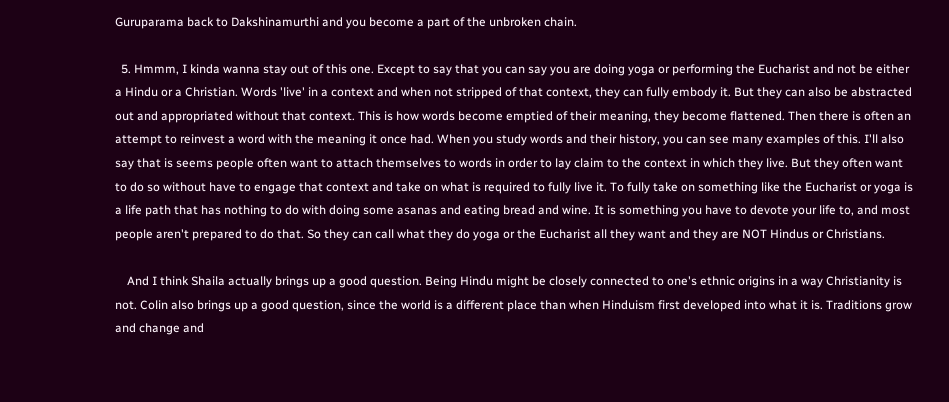Guruparama back to Dakshinamurthi and you become a part of the unbroken chain.

  5. Hmmm, I kinda wanna stay out of this one. Except to say that you can say you are doing yoga or performing the Eucharist and not be either a Hindu or a Christian. Words 'live' in a context and when not stripped of that context, they can fully embody it. But they can also be abstracted out and appropriated without that context. This is how words become emptied of their meaning, they become flattened. Then there is often an attempt to reinvest a word with the meaning it once had. When you study words and their history, you can see many examples of this. I'll also say that is seems people often want to attach themselves to words in order to lay claim to the context in which they live. But they often want to do so without have to engage that context and take on what is required to fully live it. To fully take on something like the Eucharist or yoga is a life path that has nothing to do with doing some asanas and eating bread and wine. It is something you have to devote your life to, and most people aren't prepared to do that. So they can call what they do yoga or the Eucharist all they want and they are NOT Hindus or Christians.

    And I think Shaila actually brings up a good question. Being Hindu might be closely connected to one's ethnic origins in a way Christianity is not. Colin also brings up a good question, since the world is a different place than when Hinduism first developed into what it is. Traditions grow and change and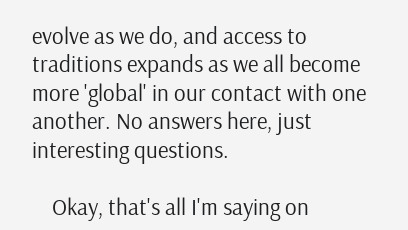evolve as we do, and access to traditions expands as we all become more 'global' in our contact with one another. No answers here, just interesting questions.

    Okay, that's all I'm saying on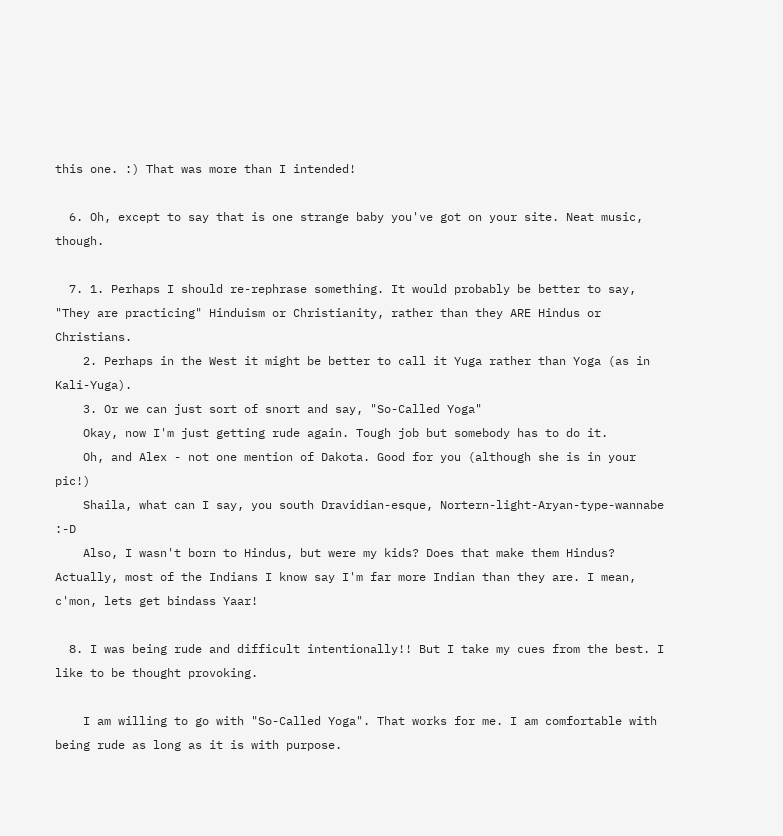this one. :) That was more than I intended!

  6. Oh, except to say that is one strange baby you've got on your site. Neat music, though.

  7. 1. Perhaps I should re-rephrase something. It would probably be better to say, "They are practicing" Hinduism or Christianity, rather than they ARE Hindus or Christians.
    2. Perhaps in the West it might be better to call it Yuga rather than Yoga (as in Kali-Yuga).
    3. Or we can just sort of snort and say, "So-Called Yoga"
    Okay, now I'm just getting rude again. Tough job but somebody has to do it.
    Oh, and Alex - not one mention of Dakota. Good for you (although she is in your pic!)
    Shaila, what can I say, you south Dravidian-esque, Nortern-light-Aryan-type-wannabe :-D
    Also, I wasn't born to Hindus, but were my kids? Does that make them Hindus? Actually, most of the Indians I know say I'm far more Indian than they are. I mean, c'mon, lets get bindass Yaar!

  8. I was being rude and difficult intentionally!! But I take my cues from the best. I like to be thought provoking.

    I am willing to go with "So-Called Yoga". That works for me. I am comfortable with being rude as long as it is with purpose.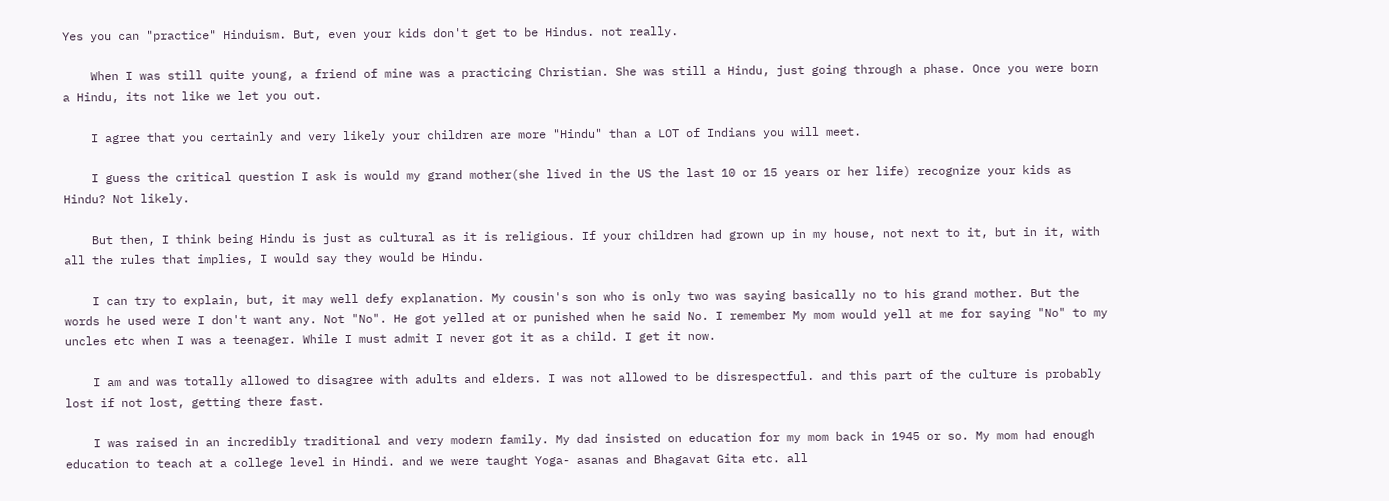Yes you can "practice" Hinduism. But, even your kids don't get to be Hindus. not really.

    When I was still quite young, a friend of mine was a practicing Christian. She was still a Hindu, just going through a phase. Once you were born a Hindu, its not like we let you out.

    I agree that you certainly and very likely your children are more "Hindu" than a LOT of Indians you will meet.

    I guess the critical question I ask is would my grand mother(she lived in the US the last 10 or 15 years or her life) recognize your kids as Hindu? Not likely.

    But then, I think being Hindu is just as cultural as it is religious. If your children had grown up in my house, not next to it, but in it, with all the rules that implies, I would say they would be Hindu.

    I can try to explain, but, it may well defy explanation. My cousin's son who is only two was saying basically no to his grand mother. But the words he used were I don't want any. Not "No". He got yelled at or punished when he said No. I remember My mom would yell at me for saying "No" to my uncles etc when I was a teenager. While I must admit I never got it as a child. I get it now.

    I am and was totally allowed to disagree with adults and elders. I was not allowed to be disrespectful. and this part of the culture is probably lost if not lost, getting there fast.

    I was raised in an incredibly traditional and very modern family. My dad insisted on education for my mom back in 1945 or so. My mom had enough education to teach at a college level in Hindi. and we were taught Yoga- asanas and Bhagavat Gita etc. all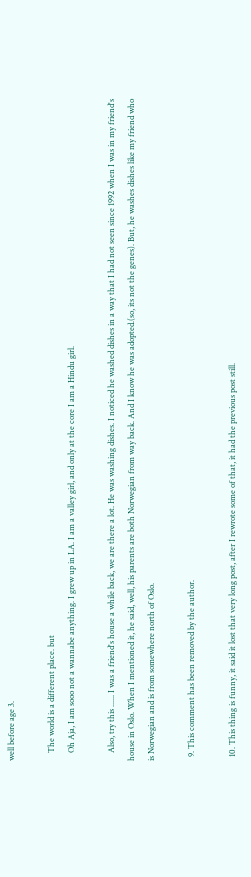well before age 3.

    The world is a different place. but
    Oh Aja, I am sooo not a wannabe anything. I grew up in LA. I am a valley girl, and only at the core I am a Hindu girl.

    Also, try this ...... I was a friend's house a while back, we are there a lot. He was washing dishes. I noticed he washed dishes in a way that I had not seen since 1992 when I was in my friend's house in Oslo. When I mentioned it, he said, well, his parents are both Norwegian from way back. And I know he was adopted.(so, its not the genes). But, he washes dishes like my friend who is Norwegian and is from somewhere north of Oslo.

  9. This comment has been removed by the author.

  10. This thing is funny, it said it lost that very long post, after I rewrote some of that, it had the previous post still.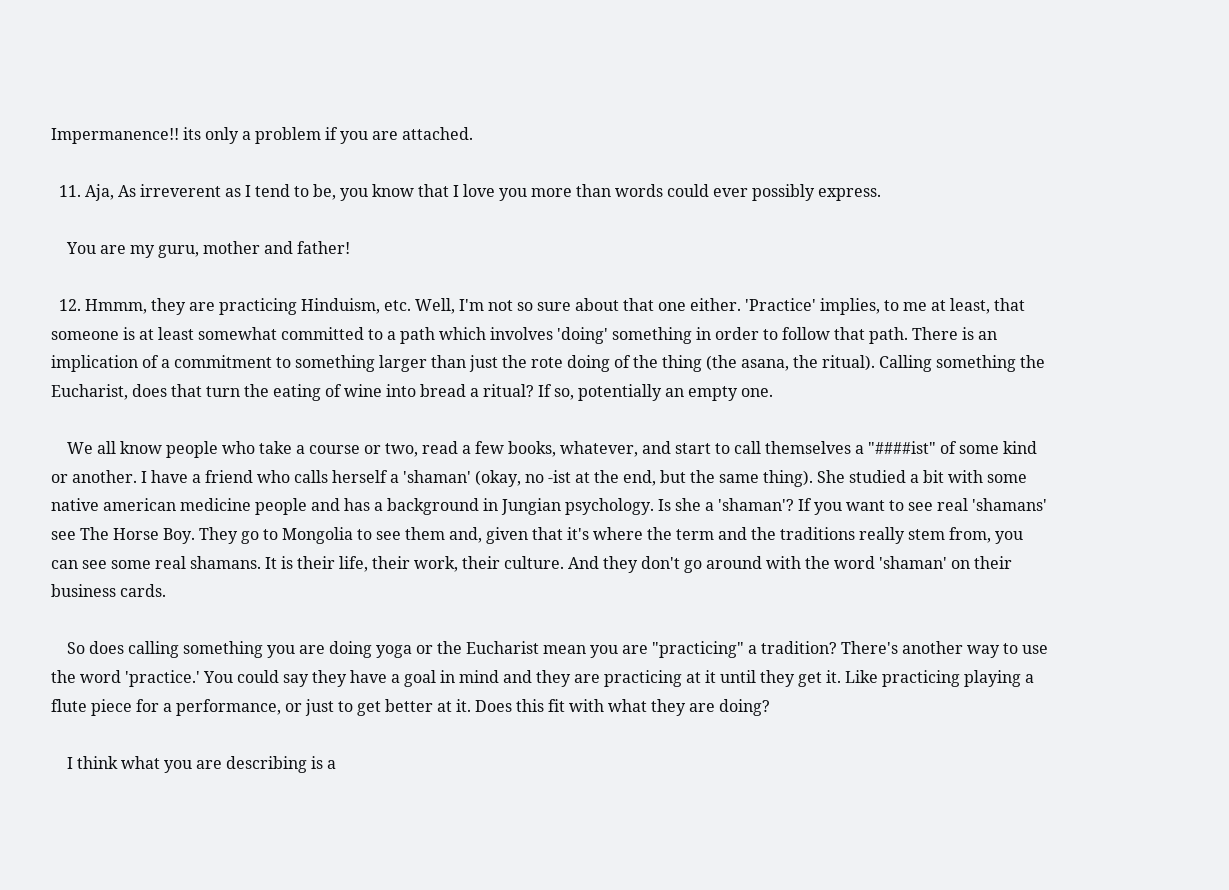Impermanence!! its only a problem if you are attached.

  11. Aja, As irreverent as I tend to be, you know that I love you more than words could ever possibly express.

    You are my guru, mother and father!

  12. Hmmm, they are practicing Hinduism, etc. Well, I'm not so sure about that one either. 'Practice' implies, to me at least, that someone is at least somewhat committed to a path which involves 'doing' something in order to follow that path. There is an implication of a commitment to something larger than just the rote doing of the thing (the asana, the ritual). Calling something the Eucharist, does that turn the eating of wine into bread a ritual? If so, potentially an empty one.

    We all know people who take a course or two, read a few books, whatever, and start to call themselves a "####ist" of some kind or another. I have a friend who calls herself a 'shaman' (okay, no -ist at the end, but the same thing). She studied a bit with some native american medicine people and has a background in Jungian psychology. Is she a 'shaman'? If you want to see real 'shamans' see The Horse Boy. They go to Mongolia to see them and, given that it's where the term and the traditions really stem from, you can see some real shamans. It is their life, their work, their culture. And they don't go around with the word 'shaman' on their business cards.

    So does calling something you are doing yoga or the Eucharist mean you are "practicing" a tradition? There's another way to use the word 'practice.' You could say they have a goal in mind and they are practicing at it until they get it. Like practicing playing a flute piece for a performance, or just to get better at it. Does this fit with what they are doing?

    I think what you are describing is a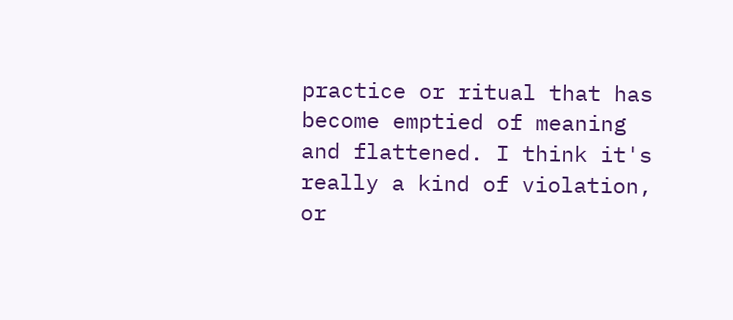practice or ritual that has become emptied of meaning and flattened. I think it's really a kind of violation, or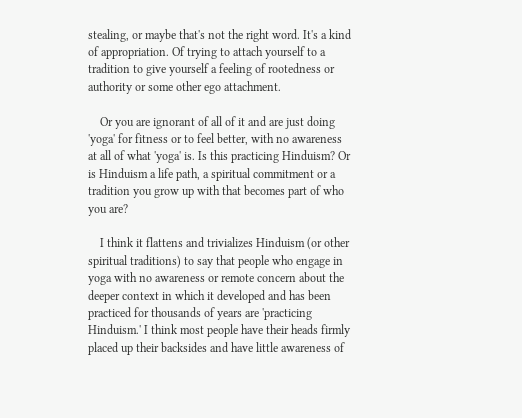stealing, or maybe that's not the right word. It's a kind of appropriation. Of trying to attach yourself to a tradition to give yourself a feeling of rootedness or authority or some other ego attachment.

    Or you are ignorant of all of it and are just doing 'yoga' for fitness or to feel better, with no awareness at all of what 'yoga' is. Is this practicing Hinduism? Or is Hinduism a life path, a spiritual commitment or a tradition you grow up with that becomes part of who you are?

    I think it flattens and trivializes Hinduism (or other spiritual traditions) to say that people who engage in yoga with no awareness or remote concern about the deeper context in which it developed and has been practiced for thousands of years are 'practicing Hinduism.' I think most people have their heads firmly placed up their backsides and have little awareness of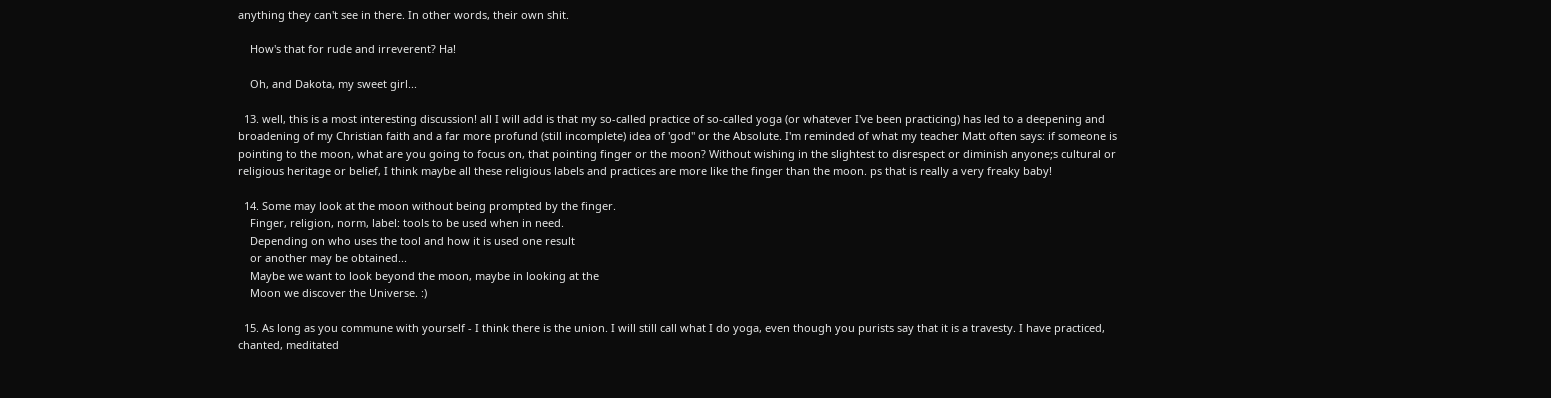anything they can't see in there. In other words, their own shit.

    How's that for rude and irreverent? Ha!

    Oh, and Dakota, my sweet girl...

  13. well, this is a most interesting discussion! all I will add is that my so-called practice of so-called yoga (or whatever I've been practicing) has led to a deepening and broadening of my Christian faith and a far more profund (still incomplete) idea of 'god" or the Absolute. I'm reminded of what my teacher Matt often says: if someone is pointing to the moon, what are you going to focus on, that pointing finger or the moon? Without wishing in the slightest to disrespect or diminish anyone;s cultural or religious heritage or belief, I think maybe all these religious labels and practices are more like the finger than the moon. ps that is really a very freaky baby!

  14. Some may look at the moon without being prompted by the finger.
    Finger, religion, norm, label: tools to be used when in need.
    Depending on who uses the tool and how it is used one result
    or another may be obtained...
    Maybe we want to look beyond the moon, maybe in looking at the
    Moon we discover the Universe. :)

  15. As long as you commune with yourself - I think there is the union. I will still call what I do yoga, even though you purists say that it is a travesty. I have practiced, chanted, meditated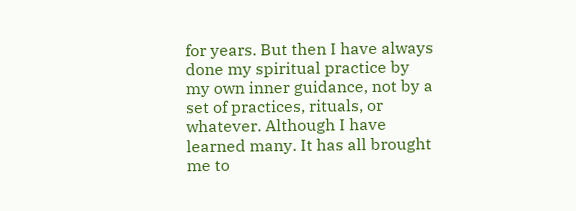for years. But then I have always done my spiritual practice by my own inner guidance, not by a set of practices, rituals, or whatever. Although I have learned many. It has all brought me to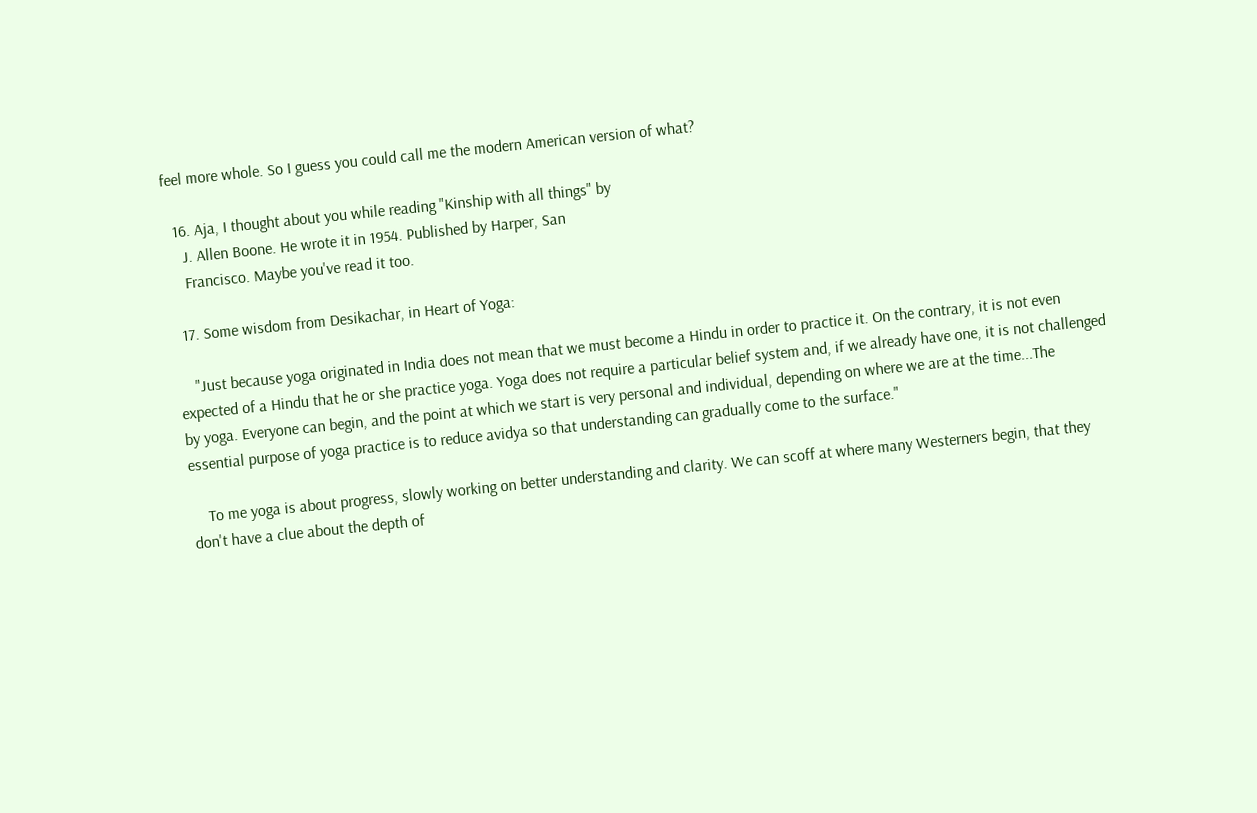feel more whole. So I guess you could call me the modern American version of what?

  16. Aja, I thought about you while reading "Kinship with all things" by
    J. Allen Boone. He wrote it in 1954. Published by Harper, San
    Francisco. Maybe you've read it too.

  17. Some wisdom from Desikachar, in Heart of Yoga:

    "Just because yoga originated in India does not mean that we must become a Hindu in order to practice it. On the contrary, it is not even expected of a Hindu that he or she practice yoga. Yoga does not require a particular belief system and, if we already have one, it is not challenged by yoga. Everyone can begin, and the point at which we start is very personal and individual, depending on where we are at the time...The essential purpose of yoga practice is to reduce avidya so that understanding can gradually come to the surface."

    To me yoga is about progress, slowly working on better understanding and clarity. We can scoff at where many Westerners begin, that they don't have a clue about the depth of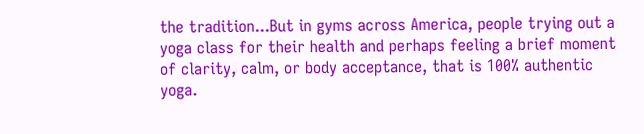the tradition...But in gyms across America, people trying out a yoga class for their health and perhaps feeling a brief moment of clarity, calm, or body acceptance, that is 100% authentic yoga.